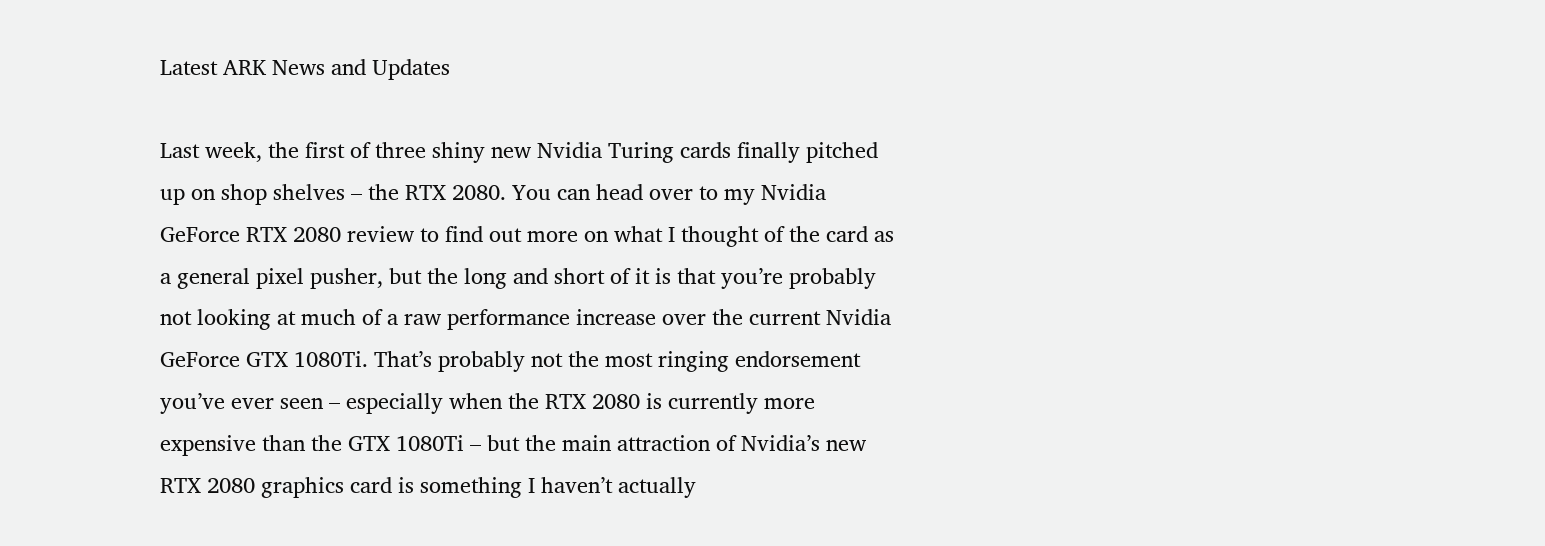Latest ARK News and Updates

Last week, the first of three shiny new Nvidia Turing cards finally pitched up on shop shelves – the RTX 2080. You can head over to my Nvidia GeForce RTX 2080 review to find out more on what I thought of the card as a general pixel pusher, but the long and short of it is that you’re probably not looking at much of a raw performance increase over the current Nvidia GeForce GTX 1080Ti. That’s probably not the most ringing endorsement you’ve ever seen – especially when the RTX 2080 is currently more expensive than the GTX 1080Ti – but the main attraction of Nvidia’s new RTX 2080 graphics card is something I haven’t actually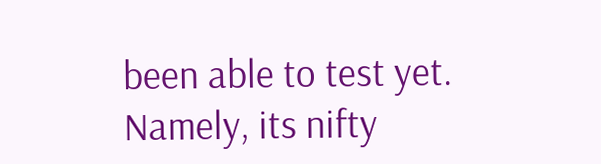been able to test yet. Namely, its nifty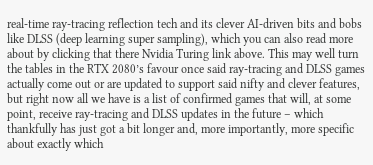real-time ray-tracing reflection tech and its clever AI-driven bits and bobs like DLSS (deep learning super sampling), which you can also read more about by clicking that there Nvidia Turing link above. This may well turn the tables in the RTX 2080’s favour once said ray-tracing and DLSS games actually come out or are updated to support said nifty and clever features, but right now all we have is a list of confirmed games that will, at some point, receive ray-tracing and DLSS updates in the future – which thankfully has just got a bit longer and, more importantly, more specific about exactly which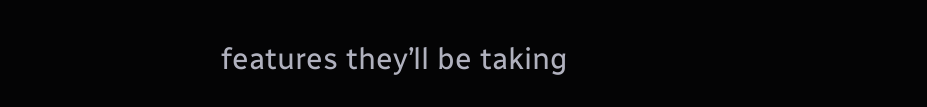features they’ll be taking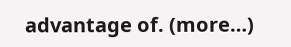advantage of. (more…)